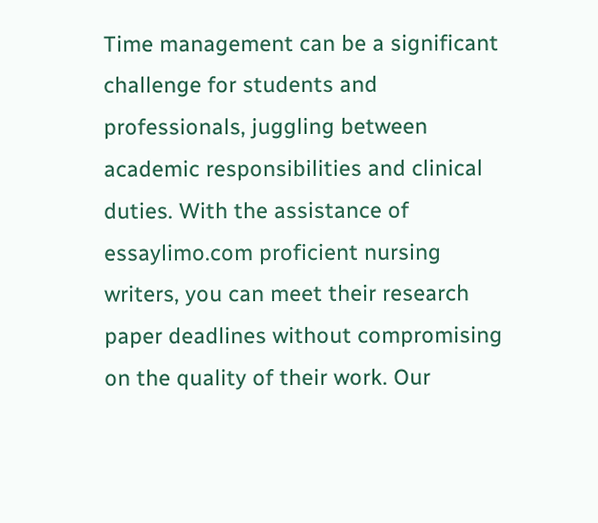Time management can be a significant challenge for students and professionals, juggling between academic responsibilities and clinical duties. With the assistance of essaylimo.com proficient nursing writers, you can meet their research paper deadlines without compromising on the quality of their work. Our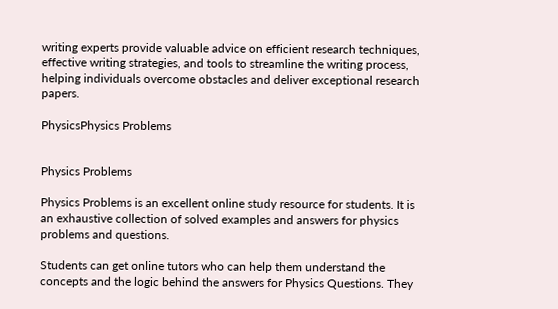writing experts provide valuable advice on efficient research techniques, effective writing strategies, and tools to streamline the writing process, helping individuals overcome obstacles and deliver exceptional research papers.

PhysicsPhysics Problems


Physics Problems

Physics Problems is an excellent online study resource for students. It is an exhaustive collection of solved examples and answers for physics problems and questions.

Students can get online tutors who can help them understand the concepts and the logic behind the answers for Physics Questions. They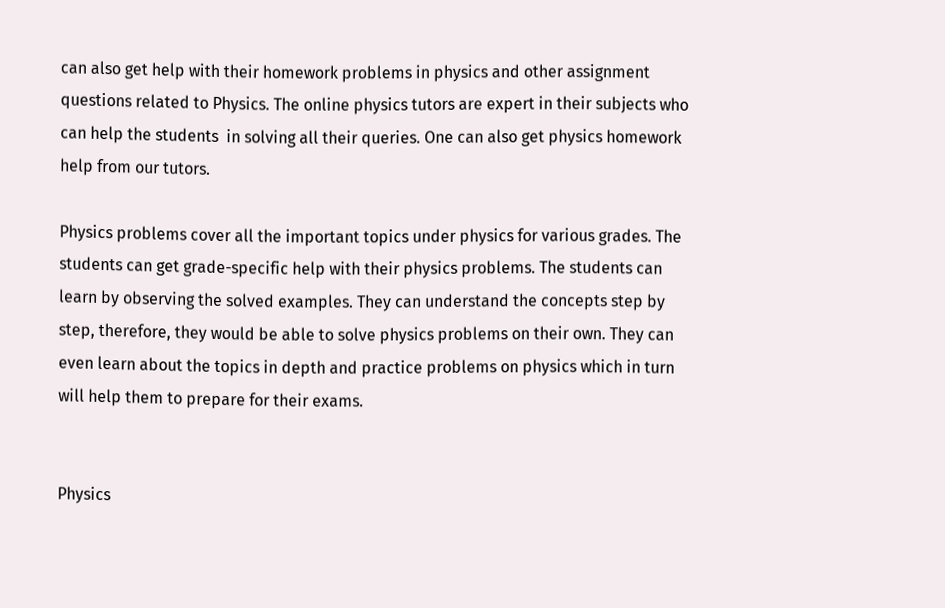can also get help with their homework problems in physics and other assignment questions related to Physics. The online physics tutors are expert in their subjects who can help the students  in solving all their queries. One can also get physics homework help from our tutors.

Physics problems cover all the important topics under physics for various grades. The students can get grade-specific help with their physics problems. The students can learn by observing the solved examples. They can understand the concepts step by step, therefore, they would be able to solve physics problems on their own. They can even learn about the topics in depth and practice problems on physics which in turn will help them to prepare for their exams.


Physics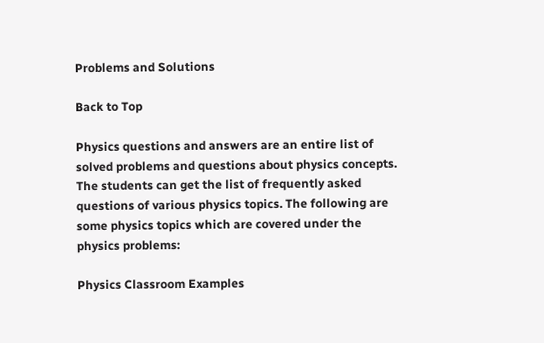Problems and Solutions

Back to Top

Physics questions and answers are an entire list of solved problems and questions about physics concepts. The students can get the list of frequently asked questions of various physics topics. The following are some physics topics which are covered under the physics problems:

Physics Classroom Examples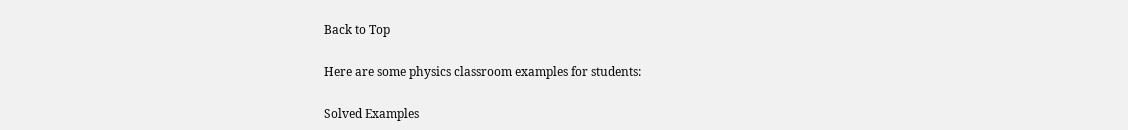Back to Top

Here are some physics classroom examples for students:

Solved Examples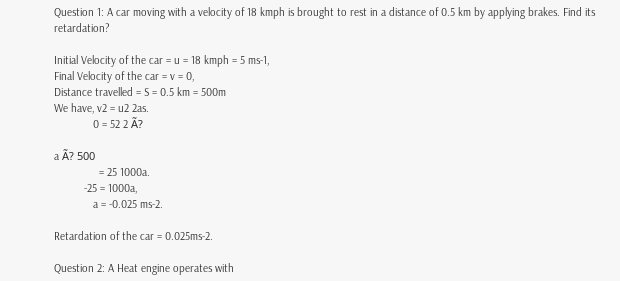Question 1: A car moving with a velocity of 18 kmph is brought to rest in a distance of 0.5 km by applying brakes. Find its retardation?

Initial Velocity of the car = u = 18 kmph = 5 ms-1,
Final Velocity of the car = v = 0,
Distance travelled = S = 0.5 km = 500m
We have, v2 = u2 2as.
             0 = 52 2 Ã?

a Ã? 500
               = 25 1000a.
          -25 = 1000a,
             a = -0.025 ms-2.

Retardation of the car = 0.025ms-2.

Question 2: A Heat engine operates with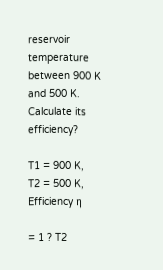reservoir temperature between 900 K and 500 K. Calculate its efficiency?

T1 = 900 K,
T2 = 500 K,
Efficiency η

= 1 ? T2